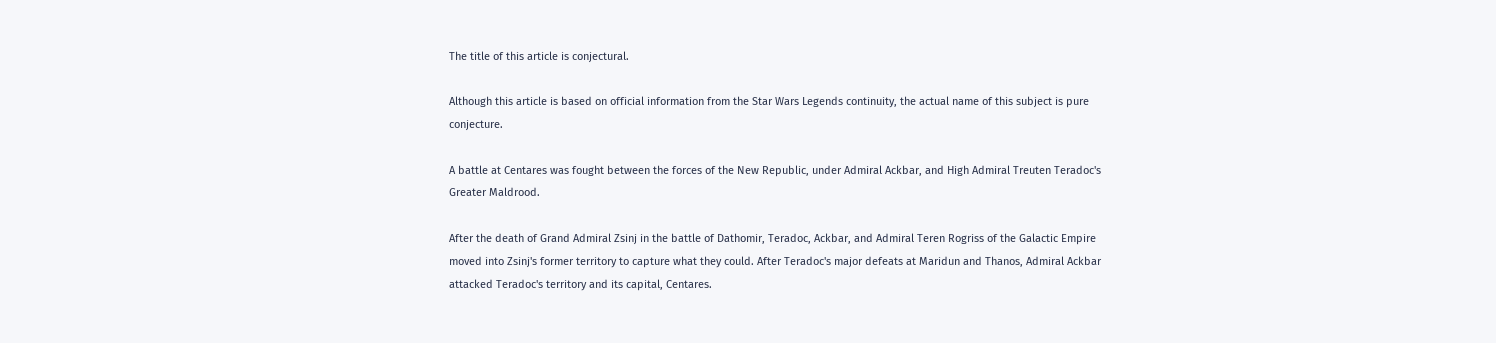The title of this article is conjectural.

Although this article is based on official information from the Star Wars Legends continuity, the actual name of this subject is pure conjecture.

A battle at Centares was fought between the forces of the New Republic, under Admiral Ackbar, and High Admiral Treuten Teradoc's Greater Maldrood.

After the death of Grand Admiral Zsinj in the battle of Dathomir, Teradoc, Ackbar, and Admiral Teren Rogriss of the Galactic Empire moved into Zsinj's former territory to capture what they could. After Teradoc's major defeats at Maridun and Thanos, Admiral Ackbar attacked Teradoc's territory and its capital, Centares.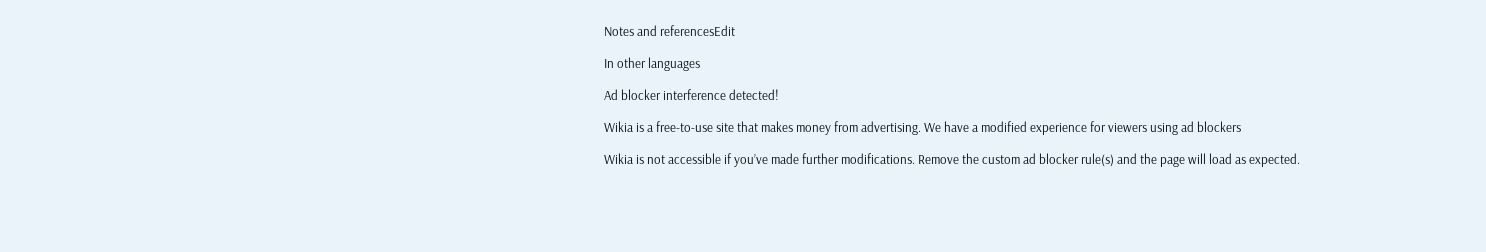Notes and referencesEdit

In other languages

Ad blocker interference detected!

Wikia is a free-to-use site that makes money from advertising. We have a modified experience for viewers using ad blockers

Wikia is not accessible if you’ve made further modifications. Remove the custom ad blocker rule(s) and the page will load as expected.